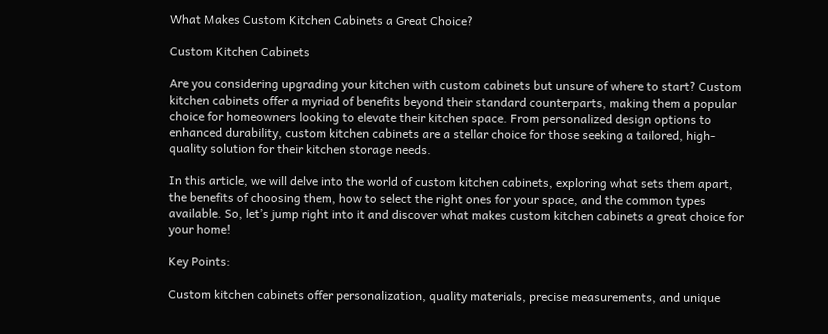What Makes Custom Kitchen Cabinets a Great Choice?

Custom Kitchen Cabinets

Are you considering upgrading your kitchen with custom cabinets but unsure of where to start? Custom kitchen cabinets offer a myriad of benefits beyond their standard counterparts, making them a popular choice for homeowners looking to elevate their kitchen space. From personalized design options to enhanced durability, custom kitchen cabinets are a stellar choice for those seeking a tailored, high-quality solution for their kitchen storage needs.

In this article, we will delve into the world of custom kitchen cabinets, exploring what sets them apart, the benefits of choosing them, how to select the right ones for your space, and the common types available. So, let’s jump right into it and discover what makes custom kitchen cabinets a great choice for your home!

Key Points:

Custom kitchen cabinets offer personalization, quality materials, precise measurements, and unique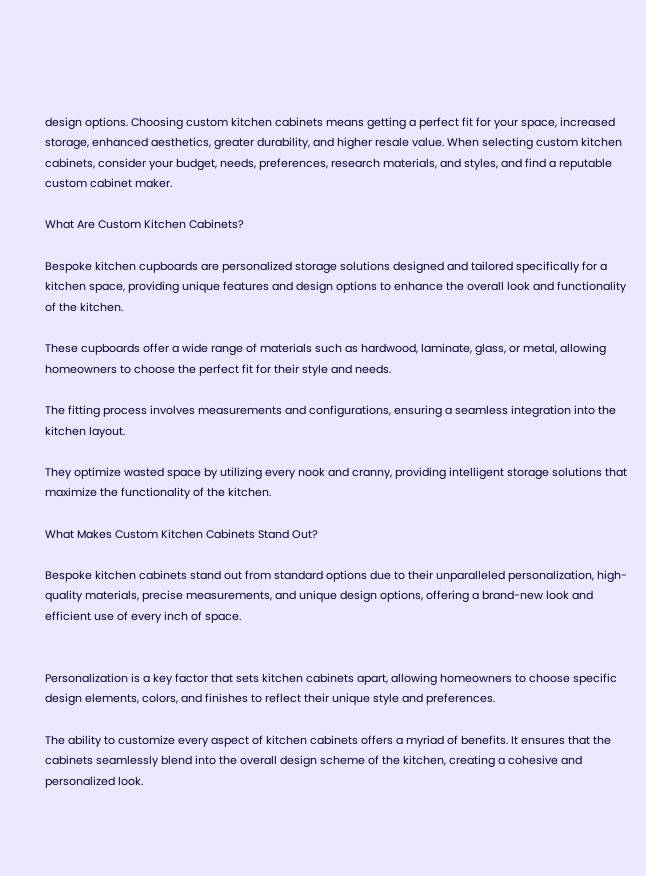design options. Choosing custom kitchen cabinets means getting a perfect fit for your space, increased storage, enhanced aesthetics, greater durability, and higher resale value. When selecting custom kitchen cabinets, consider your budget, needs, preferences, research materials, and styles, and find a reputable custom cabinet maker.

What Are Custom Kitchen Cabinets?

Bespoke kitchen cupboards are personalized storage solutions designed and tailored specifically for a kitchen space, providing unique features and design options to enhance the overall look and functionality of the kitchen.

These cupboards offer a wide range of materials such as hardwood, laminate, glass, or metal, allowing homeowners to choose the perfect fit for their style and needs.

The fitting process involves measurements and configurations, ensuring a seamless integration into the kitchen layout.

They optimize wasted space by utilizing every nook and cranny, providing intelligent storage solutions that maximize the functionality of the kitchen.

What Makes Custom Kitchen Cabinets Stand Out?

Bespoke kitchen cabinets stand out from standard options due to their unparalleled personalization, high-quality materials, precise measurements, and unique design options, offering a brand-new look and efficient use of every inch of space.


Personalization is a key factor that sets kitchen cabinets apart, allowing homeowners to choose specific design elements, colors, and finishes to reflect their unique style and preferences.

The ability to customize every aspect of kitchen cabinets offers a myriad of benefits. It ensures that the cabinets seamlessly blend into the overall design scheme of the kitchen, creating a cohesive and personalized look.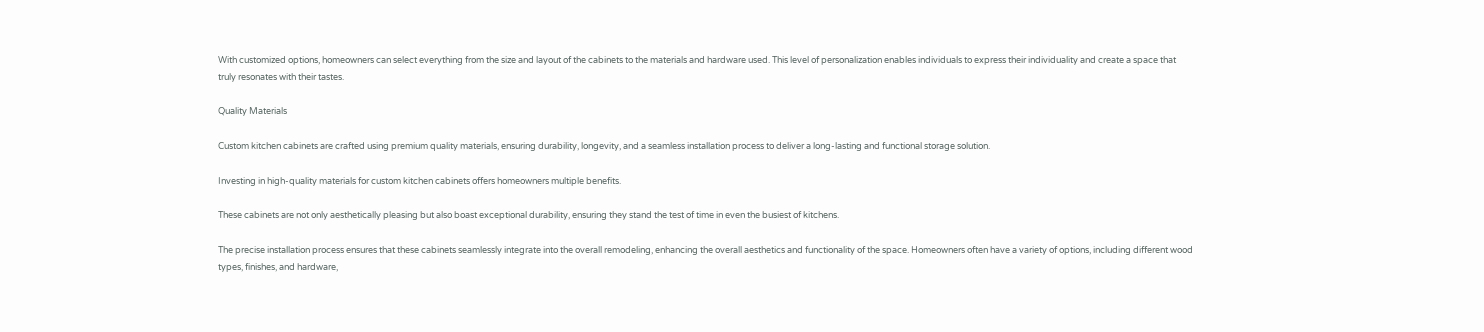With customized options, homeowners can select everything from the size and layout of the cabinets to the materials and hardware used. This level of personalization enables individuals to express their individuality and create a space that truly resonates with their tastes.

Quality Materials

Custom kitchen cabinets are crafted using premium quality materials, ensuring durability, longevity, and a seamless installation process to deliver a long-lasting and functional storage solution.

Investing in high-quality materials for custom kitchen cabinets offers homeowners multiple benefits.

These cabinets are not only aesthetically pleasing but also boast exceptional durability, ensuring they stand the test of time in even the busiest of kitchens.

The precise installation process ensures that these cabinets seamlessly integrate into the overall remodeling, enhancing the overall aesthetics and functionality of the space. Homeowners often have a variety of options, including different wood types, finishes, and hardware,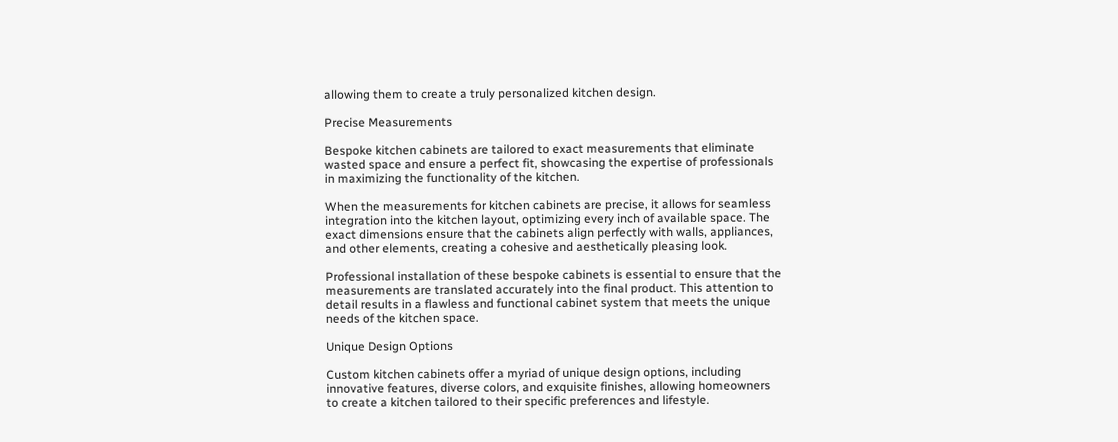allowing them to create a truly personalized kitchen design.

Precise Measurements

Bespoke kitchen cabinets are tailored to exact measurements that eliminate wasted space and ensure a perfect fit, showcasing the expertise of professionals in maximizing the functionality of the kitchen.

When the measurements for kitchen cabinets are precise, it allows for seamless integration into the kitchen layout, optimizing every inch of available space. The exact dimensions ensure that the cabinets align perfectly with walls, appliances, and other elements, creating a cohesive and aesthetically pleasing look.

Professional installation of these bespoke cabinets is essential to ensure that the measurements are translated accurately into the final product. This attention to detail results in a flawless and functional cabinet system that meets the unique needs of the kitchen space.

Unique Design Options

Custom kitchen cabinets offer a myriad of unique design options, including innovative features, diverse colors, and exquisite finishes, allowing homeowners to create a kitchen tailored to their specific preferences and lifestyle.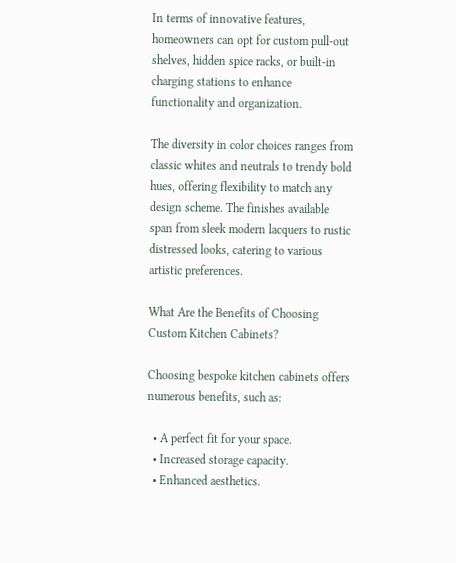In terms of innovative features, homeowners can opt for custom pull-out shelves, hidden spice racks, or built-in charging stations to enhance functionality and organization.

The diversity in color choices ranges from classic whites and neutrals to trendy bold hues, offering flexibility to match any design scheme. The finishes available span from sleek modern lacquers to rustic distressed looks, catering to various artistic preferences.

What Are the Benefits of Choosing Custom Kitchen Cabinets?

Choosing bespoke kitchen cabinets offers numerous benefits, such as:

  • A perfect fit for your space.
  • Increased storage capacity.
  • Enhanced aesthetics.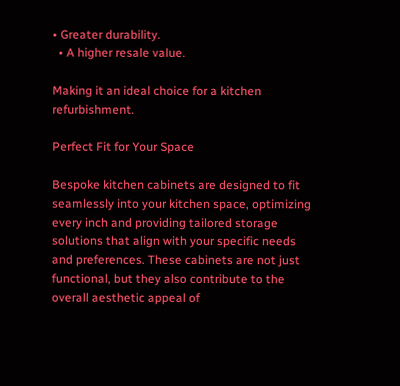• Greater durability.
  • A higher resale value.

Making it an ideal choice for a kitchen refurbishment.

Perfect Fit for Your Space

Bespoke kitchen cabinets are designed to fit seamlessly into your kitchen space, optimizing every inch and providing tailored storage solutions that align with your specific needs and preferences. These cabinets are not just functional, but they also contribute to the overall aesthetic appeal of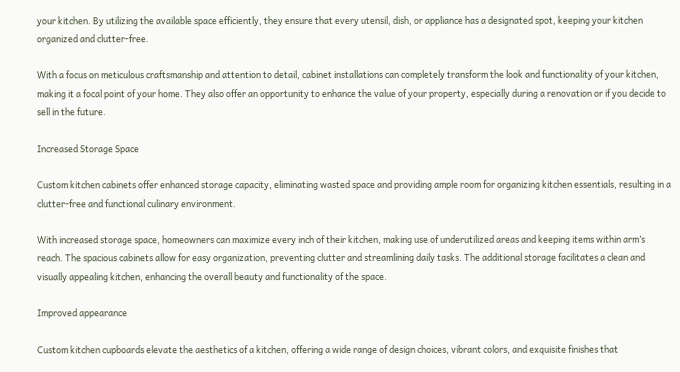your kitchen. By utilizing the available space efficiently, they ensure that every utensil, dish, or appliance has a designated spot, keeping your kitchen organized and clutter-free.

With a focus on meticulous craftsmanship and attention to detail, cabinet installations can completely transform the look and functionality of your kitchen, making it a focal point of your home. They also offer an opportunity to enhance the value of your property, especially during a renovation or if you decide to sell in the future.

Increased Storage Space

Custom kitchen cabinets offer enhanced storage capacity, eliminating wasted space and providing ample room for organizing kitchen essentials, resulting in a clutter-free and functional culinary environment.

With increased storage space, homeowners can maximize every inch of their kitchen, making use of underutilized areas and keeping items within arm’s reach. The spacious cabinets allow for easy organization, preventing clutter and streamlining daily tasks. The additional storage facilitates a clean and visually appealing kitchen, enhancing the overall beauty and functionality of the space.

Improved appearance

Custom kitchen cupboards elevate the aesthetics of a kitchen, offering a wide range of design choices, vibrant colors, and exquisite finishes that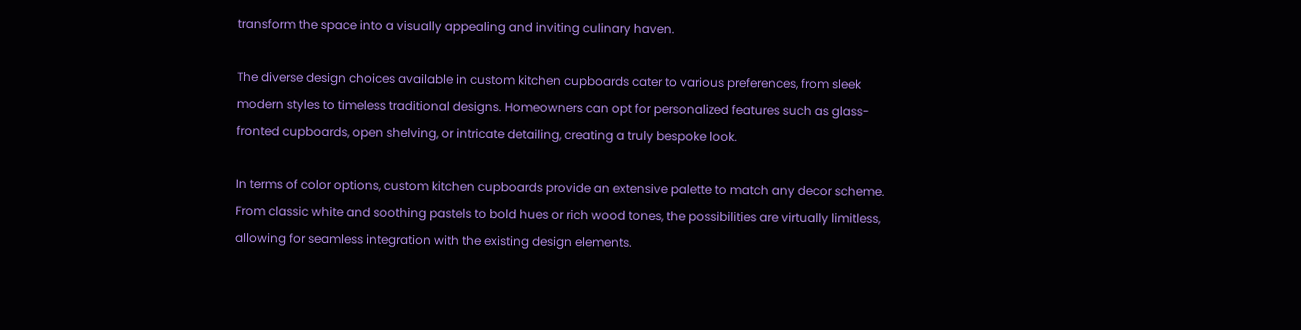transform the space into a visually appealing and inviting culinary haven.

The diverse design choices available in custom kitchen cupboards cater to various preferences, from sleek modern styles to timeless traditional designs. Homeowners can opt for personalized features such as glass-fronted cupboards, open shelving, or intricate detailing, creating a truly bespoke look.

In terms of color options, custom kitchen cupboards provide an extensive palette to match any decor scheme. From classic white and soothing pastels to bold hues or rich wood tones, the possibilities are virtually limitless, allowing for seamless integration with the existing design elements.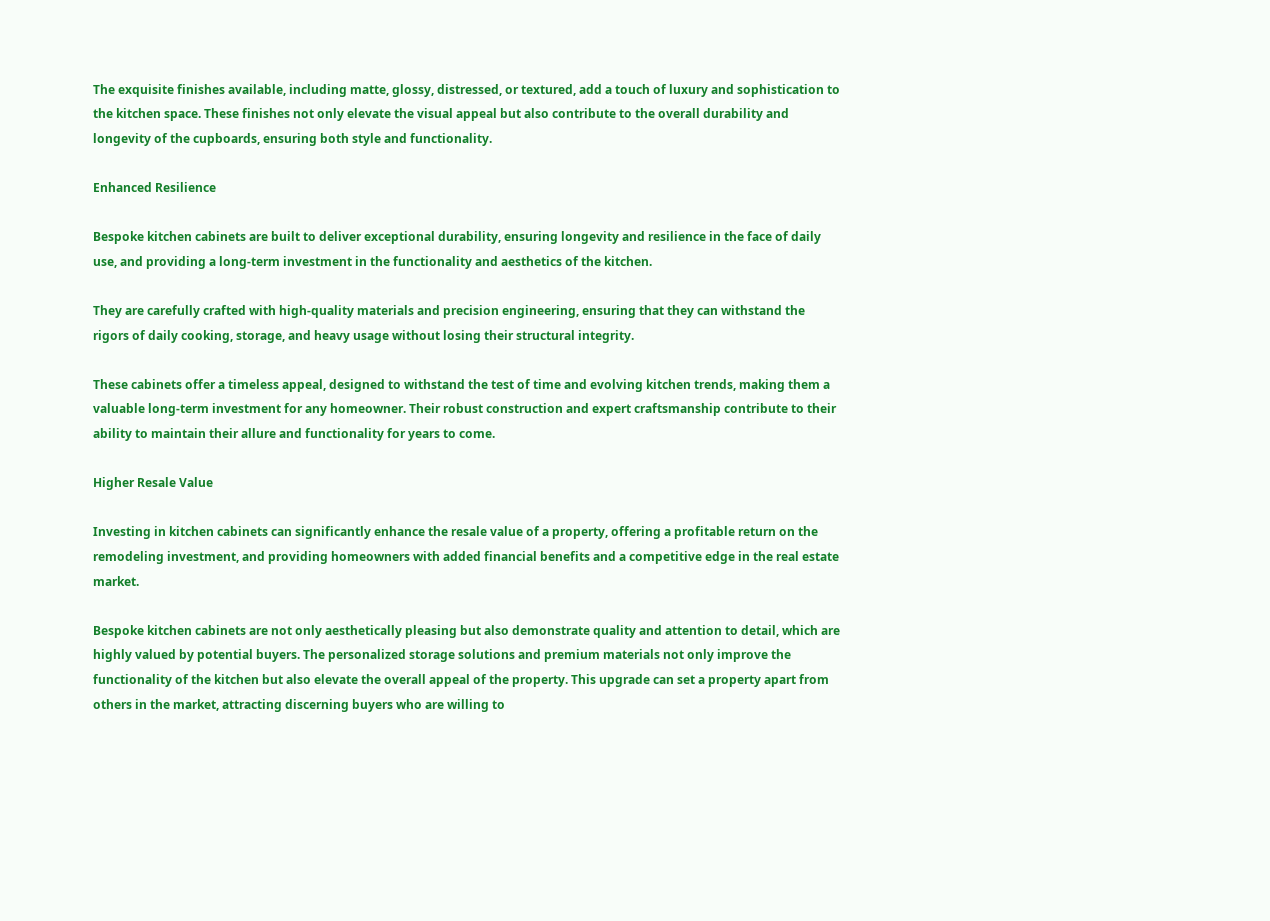The exquisite finishes available, including matte, glossy, distressed, or textured, add a touch of luxury and sophistication to the kitchen space. These finishes not only elevate the visual appeal but also contribute to the overall durability and longevity of the cupboards, ensuring both style and functionality.

Enhanced Resilience

Bespoke kitchen cabinets are built to deliver exceptional durability, ensuring longevity and resilience in the face of daily use, and providing a long-term investment in the functionality and aesthetics of the kitchen.

They are carefully crafted with high-quality materials and precision engineering, ensuring that they can withstand the rigors of daily cooking, storage, and heavy usage without losing their structural integrity.

These cabinets offer a timeless appeal, designed to withstand the test of time and evolving kitchen trends, making them a valuable long-term investment for any homeowner. Their robust construction and expert craftsmanship contribute to their ability to maintain their allure and functionality for years to come.

Higher Resale Value

Investing in kitchen cabinets can significantly enhance the resale value of a property, offering a profitable return on the remodeling investment, and providing homeowners with added financial benefits and a competitive edge in the real estate market.

Bespoke kitchen cabinets are not only aesthetically pleasing but also demonstrate quality and attention to detail, which are highly valued by potential buyers. The personalized storage solutions and premium materials not only improve the functionality of the kitchen but also elevate the overall appeal of the property. This upgrade can set a property apart from others in the market, attracting discerning buyers who are willing to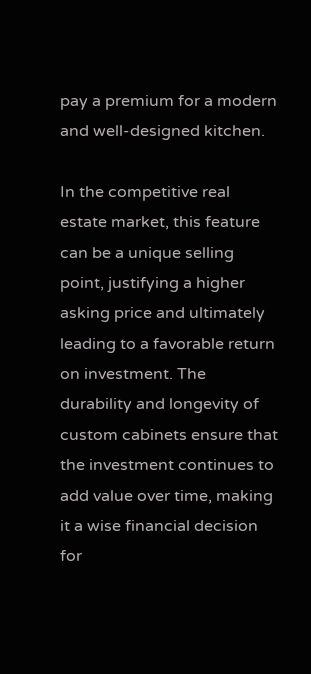pay a premium for a modern and well-designed kitchen.

In the competitive real estate market, this feature can be a unique selling point, justifying a higher asking price and ultimately leading to a favorable return on investment. The durability and longevity of custom cabinets ensure that the investment continues to add value over time, making it a wise financial decision for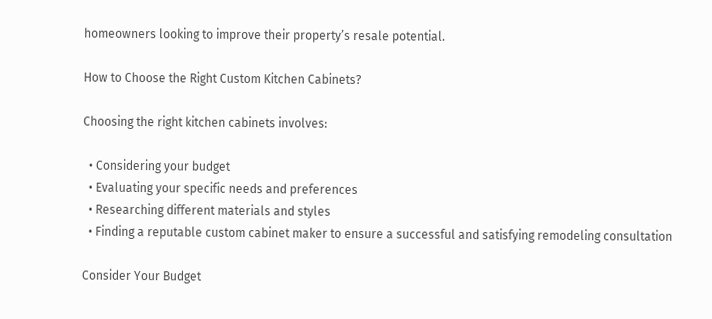homeowners looking to improve their property’s resale potential.

How to Choose the Right Custom Kitchen Cabinets?

Choosing the right kitchen cabinets involves:

  • Considering your budget
  • Evaluating your specific needs and preferences
  • Researching different materials and styles
  • Finding a reputable custom cabinet maker to ensure a successful and satisfying remodeling consultation

Consider Your Budget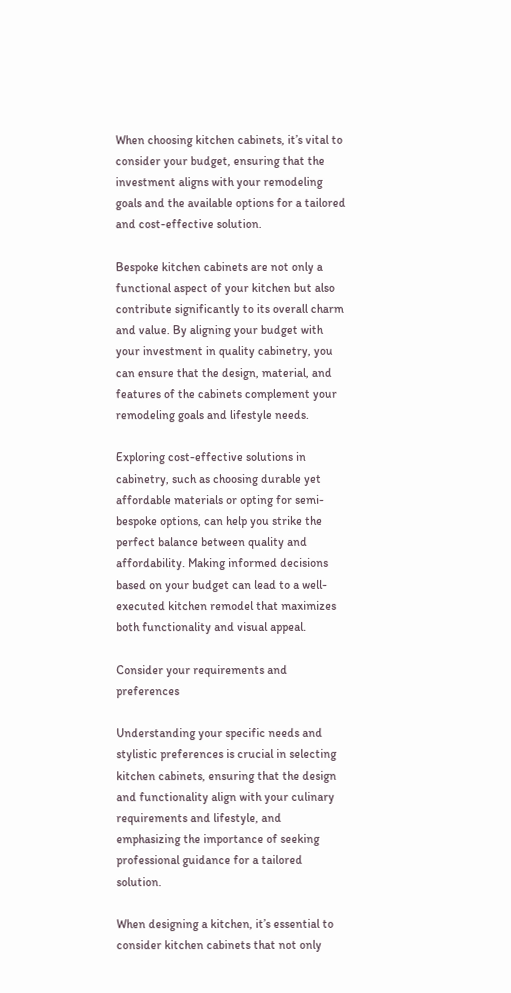When choosing kitchen cabinets, it’s vital to consider your budget, ensuring that the investment aligns with your remodeling goals and the available options for a tailored and cost-effective solution.

Bespoke kitchen cabinets are not only a functional aspect of your kitchen but also contribute significantly to its overall charm and value. By aligning your budget with your investment in quality cabinetry, you can ensure that the design, material, and features of the cabinets complement your remodeling goals and lifestyle needs.

Exploring cost-effective solutions in cabinetry, such as choosing durable yet affordable materials or opting for semi-bespoke options, can help you strike the perfect balance between quality and affordability. Making informed decisions based on your budget can lead to a well-executed kitchen remodel that maximizes both functionality and visual appeal.

Consider your requirements and preferences

Understanding your specific needs and stylistic preferences is crucial in selecting kitchen cabinets, ensuring that the design and functionality align with your culinary requirements and lifestyle, and emphasizing the importance of seeking professional guidance for a tailored solution.

When designing a kitchen, it’s essential to consider kitchen cabinets that not only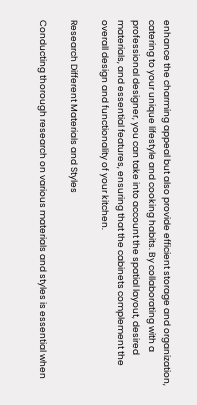enhance the charming appeal but also provide efficient storage and organization, catering to your unique lifestyle and cooking habits. By collaborating with a professional designer, you can take into account the spatial layout, desired materials, and essential features, ensuring that the cabinets complement the overall design and functionality of your kitchen.

Research Different Materials and Styles

Conducting thorough research on various materials and styles is essential when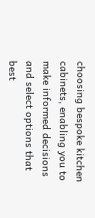choosing bespoke kitchen cabinets, enabling you to make informed decisions and select options that best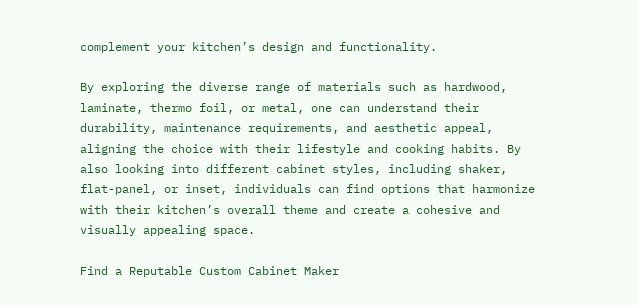complement your kitchen’s design and functionality.

By exploring the diverse range of materials such as hardwood, laminate, thermo foil, or metal, one can understand their durability, maintenance requirements, and aesthetic appeal, aligning the choice with their lifestyle and cooking habits. By also looking into different cabinet styles, including shaker, flat-panel, or inset, individuals can find options that harmonize with their kitchen’s overall theme and create a cohesive and visually appealing space.

Find a Reputable Custom Cabinet Maker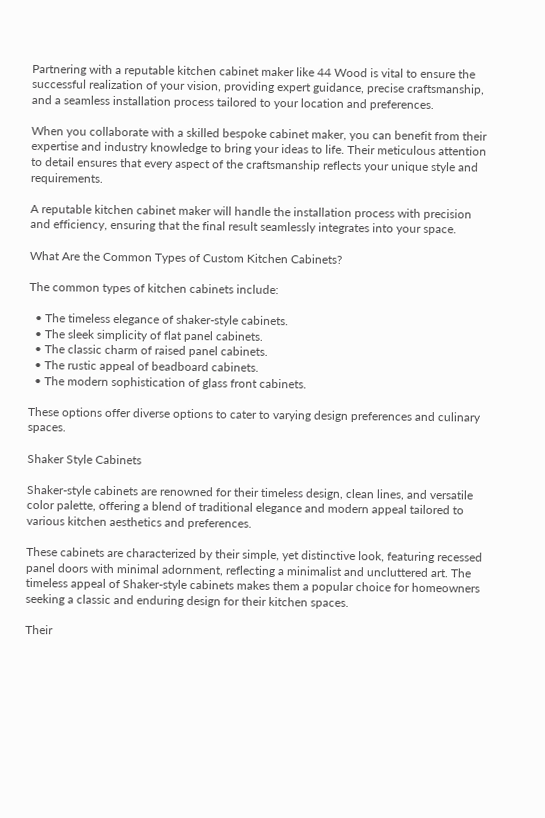Partnering with a reputable kitchen cabinet maker like 44 Wood is vital to ensure the successful realization of your vision, providing expert guidance, precise craftsmanship, and a seamless installation process tailored to your location and preferences.

When you collaborate with a skilled bespoke cabinet maker, you can benefit from their expertise and industry knowledge to bring your ideas to life. Their meticulous attention to detail ensures that every aspect of the craftsmanship reflects your unique style and requirements.

A reputable kitchen cabinet maker will handle the installation process with precision and efficiency, ensuring that the final result seamlessly integrates into your space.

What Are the Common Types of Custom Kitchen Cabinets?

The common types of kitchen cabinets include:

  • The timeless elegance of shaker-style cabinets.
  • The sleek simplicity of flat panel cabinets.
  • The classic charm of raised panel cabinets.
  • The rustic appeal of beadboard cabinets.
  • The modern sophistication of glass front cabinets.

These options offer diverse options to cater to varying design preferences and culinary spaces.

Shaker Style Cabinets

Shaker-style cabinets are renowned for their timeless design, clean lines, and versatile color palette, offering a blend of traditional elegance and modern appeal tailored to various kitchen aesthetics and preferences.

These cabinets are characterized by their simple, yet distinctive look, featuring recessed panel doors with minimal adornment, reflecting a minimalist and uncluttered art. The timeless appeal of Shaker-style cabinets makes them a popular choice for homeowners seeking a classic and enduring design for their kitchen spaces.

Their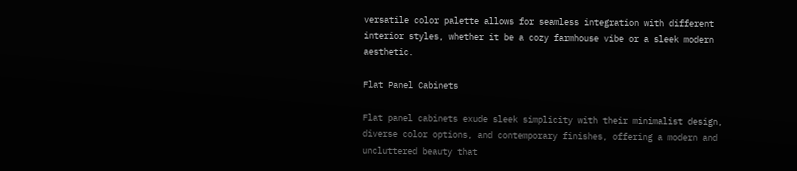versatile color palette allows for seamless integration with different interior styles, whether it be a cozy farmhouse vibe or a sleek modern aesthetic.

Flat Panel Cabinets

Flat panel cabinets exude sleek simplicity with their minimalist design, diverse color options, and contemporary finishes, offering a modern and uncluttered beauty that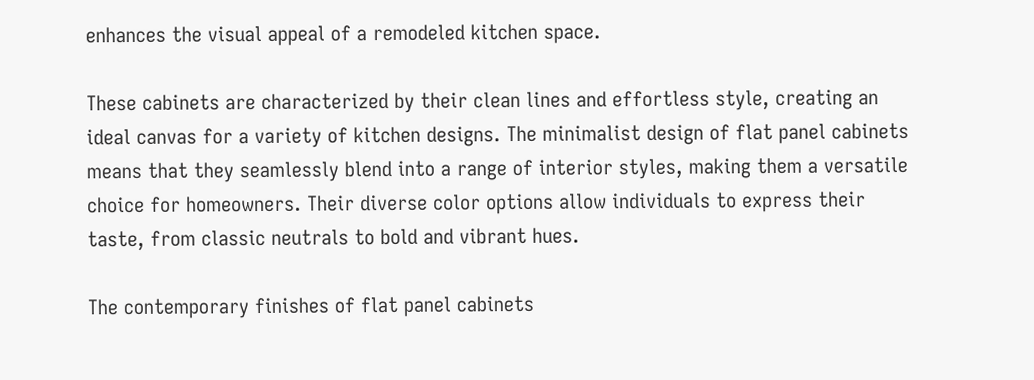enhances the visual appeal of a remodeled kitchen space.

These cabinets are characterized by their clean lines and effortless style, creating an ideal canvas for a variety of kitchen designs. The minimalist design of flat panel cabinets means that they seamlessly blend into a range of interior styles, making them a versatile choice for homeowners. Their diverse color options allow individuals to express their taste, from classic neutrals to bold and vibrant hues.

The contemporary finishes of flat panel cabinets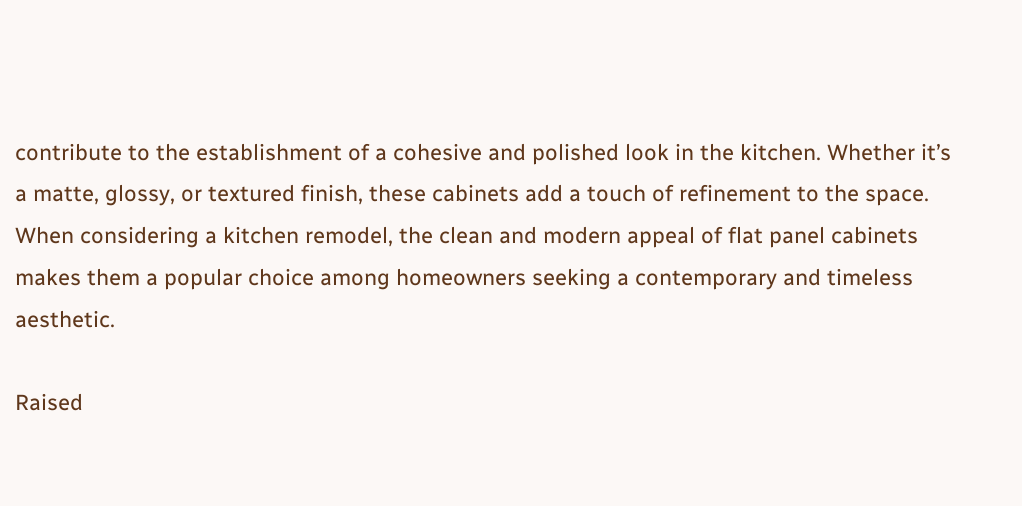contribute to the establishment of a cohesive and polished look in the kitchen. Whether it’s a matte, glossy, or textured finish, these cabinets add a touch of refinement to the space. When considering a kitchen remodel, the clean and modern appeal of flat panel cabinets makes them a popular choice among homeowners seeking a contemporary and timeless aesthetic.

Raised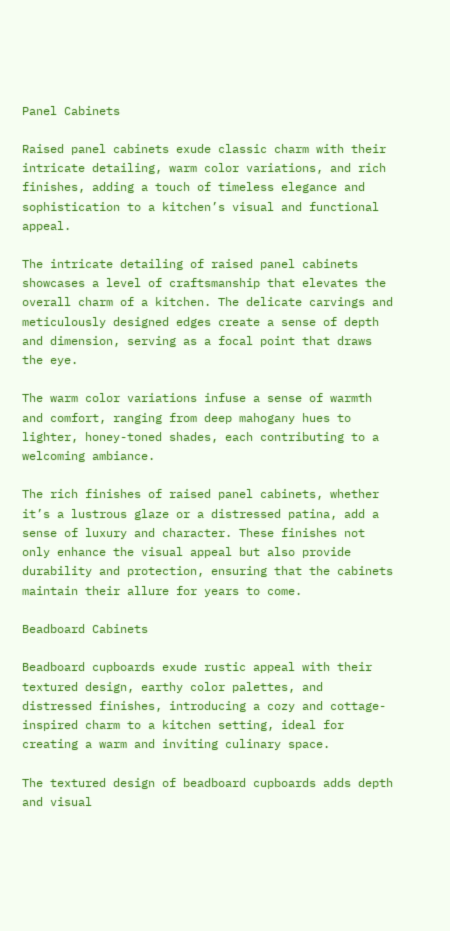Panel Cabinets

Raised panel cabinets exude classic charm with their intricate detailing, warm color variations, and rich finishes, adding a touch of timeless elegance and sophistication to a kitchen’s visual and functional appeal.

The intricate detailing of raised panel cabinets showcases a level of craftsmanship that elevates the overall charm of a kitchen. The delicate carvings and meticulously designed edges create a sense of depth and dimension, serving as a focal point that draws the eye.

The warm color variations infuse a sense of warmth and comfort, ranging from deep mahogany hues to lighter, honey-toned shades, each contributing to a welcoming ambiance.

The rich finishes of raised panel cabinets, whether it’s a lustrous glaze or a distressed patina, add a sense of luxury and character. These finishes not only enhance the visual appeal but also provide durability and protection, ensuring that the cabinets maintain their allure for years to come.

Beadboard Cabinets

Beadboard cupboards exude rustic appeal with their textured design, earthy color palettes, and distressed finishes, introducing a cozy and cottage-inspired charm to a kitchen setting, ideal for creating a warm and inviting culinary space.

The textured design of beadboard cupboards adds depth and visual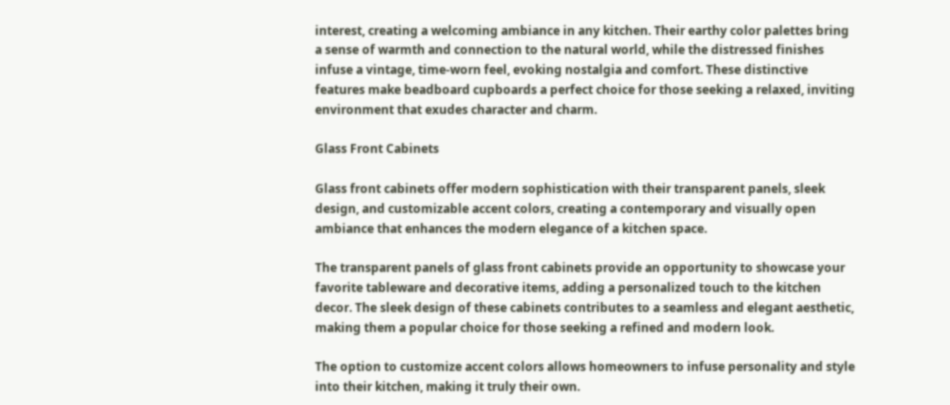interest, creating a welcoming ambiance in any kitchen. Their earthy color palettes bring a sense of warmth and connection to the natural world, while the distressed finishes infuse a vintage, time-worn feel, evoking nostalgia and comfort. These distinctive features make beadboard cupboards a perfect choice for those seeking a relaxed, inviting environment that exudes character and charm.

Glass Front Cabinets

Glass front cabinets offer modern sophistication with their transparent panels, sleek design, and customizable accent colors, creating a contemporary and visually open ambiance that enhances the modern elegance of a kitchen space.

The transparent panels of glass front cabinets provide an opportunity to showcase your favorite tableware and decorative items, adding a personalized touch to the kitchen decor. The sleek design of these cabinets contributes to a seamless and elegant aesthetic, making them a popular choice for those seeking a refined and modern look.

The option to customize accent colors allows homeowners to infuse personality and style into their kitchen, making it truly their own.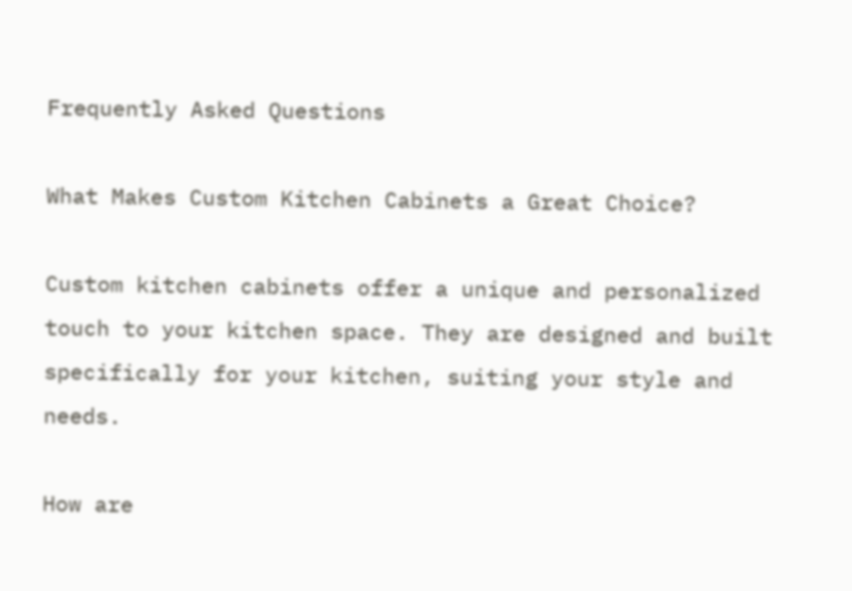Frequently Asked Questions

What Makes Custom Kitchen Cabinets a Great Choice?

Custom kitchen cabinets offer a unique and personalized touch to your kitchen space. They are designed and built specifically for your kitchen, suiting your style and needs.

How are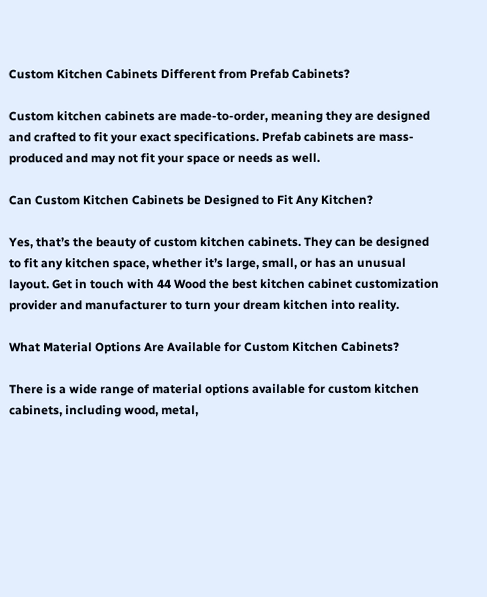Custom Kitchen Cabinets Different from Prefab Cabinets?

Custom kitchen cabinets are made-to-order, meaning they are designed and crafted to fit your exact specifications. Prefab cabinets are mass-produced and may not fit your space or needs as well.

Can Custom Kitchen Cabinets be Designed to Fit Any Kitchen?

Yes, that’s the beauty of custom kitchen cabinets. They can be designed to fit any kitchen space, whether it’s large, small, or has an unusual layout. Get in touch with 44 Wood the best kitchen cabinet customization provider and manufacturer to turn your dream kitchen into reality.

What Material Options Are Available for Custom Kitchen Cabinets?

There is a wide range of material options available for custom kitchen cabinets, including wood, metal,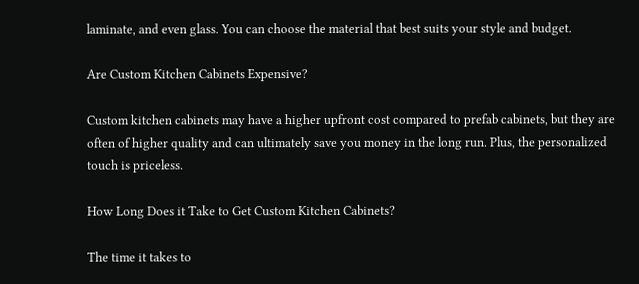laminate, and even glass. You can choose the material that best suits your style and budget.

Are Custom Kitchen Cabinets Expensive?

Custom kitchen cabinets may have a higher upfront cost compared to prefab cabinets, but they are often of higher quality and can ultimately save you money in the long run. Plus, the personalized touch is priceless.

How Long Does it Take to Get Custom Kitchen Cabinets?

The time it takes to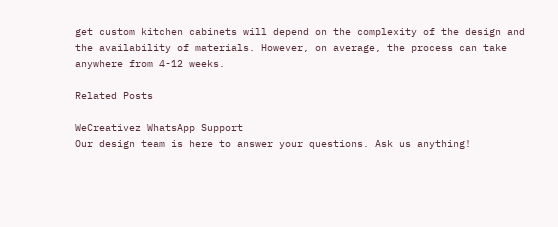get custom kitchen cabinets will depend on the complexity of the design and the availability of materials. However, on average, the process can take anywhere from 4-12 weeks.

Related Posts

WeCreativez WhatsApp Support
Our design team is here to answer your questions. Ask us anything!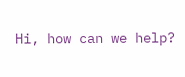Hi, how can we help?